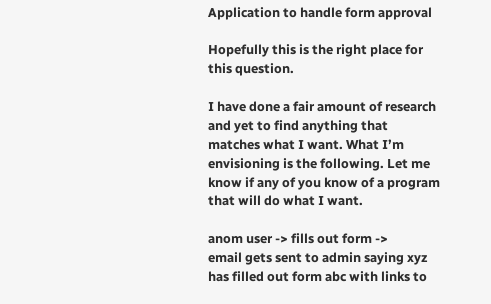Application to handle form approval

Hopefully this is the right place for this question.

I have done a fair amount of research and yet to find anything that matches what I want. What I’m envisioning is the following. Let me know if any of you know of a program that will do what I want.

anom user -> fills out form ->
email gets sent to admin saying xyz has filled out form abc with links to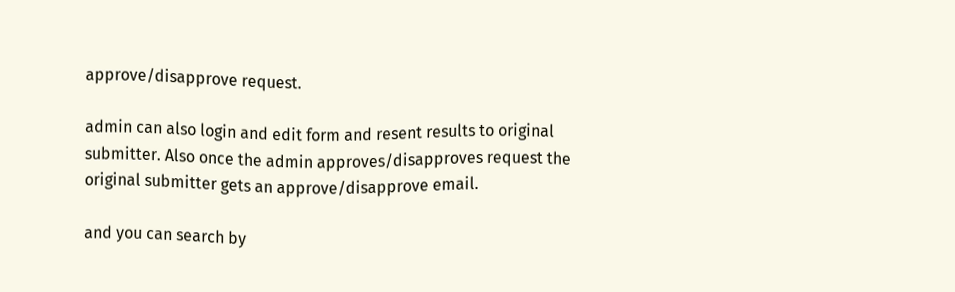approve/disapprove request.

admin can also login and edit form and resent results to original submitter. Also once the admin approves/disapproves request the original submitter gets an approve/disapprove email.

and you can search by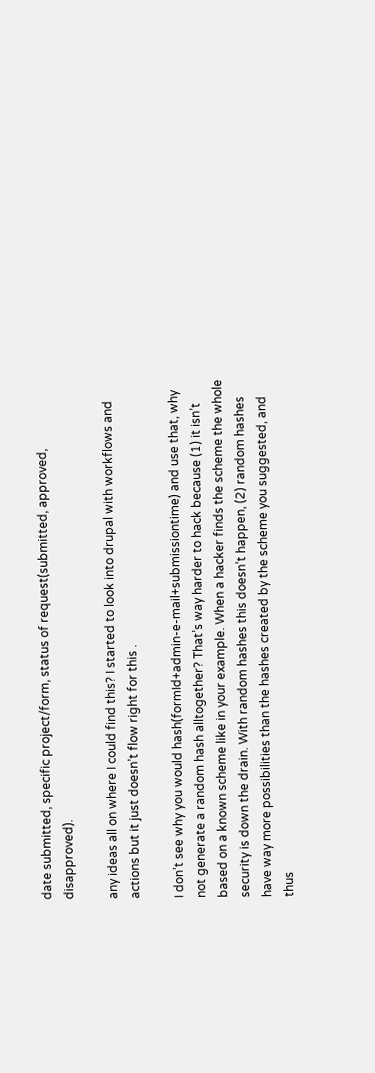date submitted, specific project/form, status of request(submitted, approved, disapproved).

any ideas all on where I could find this? I started to look into drupal with workflows and actions but it just doesn’t flow right for this .

I don’t see why you would hash(formId+admin-e-mail+submissiontime) and use that, why not generate a random hash alltogether? That’s way harder to hack because (1) it isn’t based on a known scheme like in your example. When a hacker finds the scheme the whole security is down the drain. With random hashes this doesn’t happen, (2) random hashes have way more possibilities than the hashes created by the scheme you suggested, and thus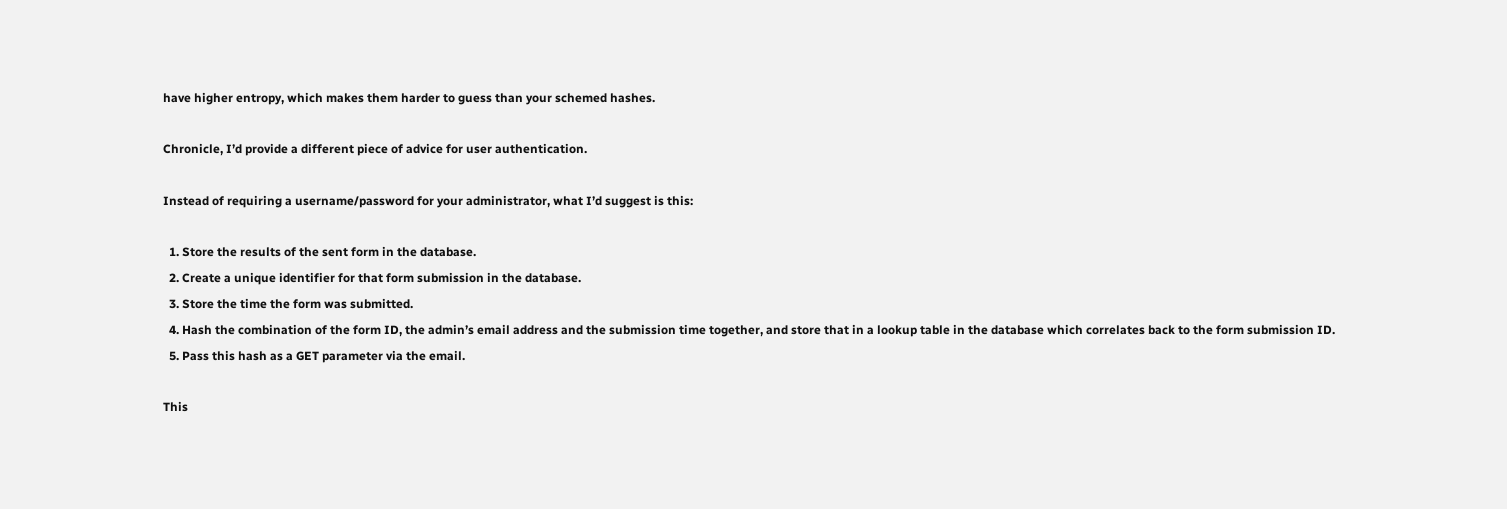have higher entropy, which makes them harder to guess than your schemed hashes.

Chronicle, I’d provide a different piece of advice for user authentication.

Instead of requiring a username/password for your administrator, what I’d suggest is this:

  1. Store the results of the sent form in the database.
  2. Create a unique identifier for that form submission in the database.
  3. Store the time the form was submitted.
  4. Hash the combination of the form ID, the admin’s email address and the submission time together, and store that in a lookup table in the database which correlates back to the form submission ID.
  5. Pass this hash as a GET parameter via the email.

This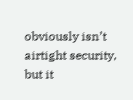obviously isn’t airtight security, but it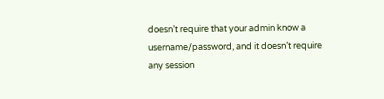doesn’t require that your admin know a username/password, and it doesn’t require any session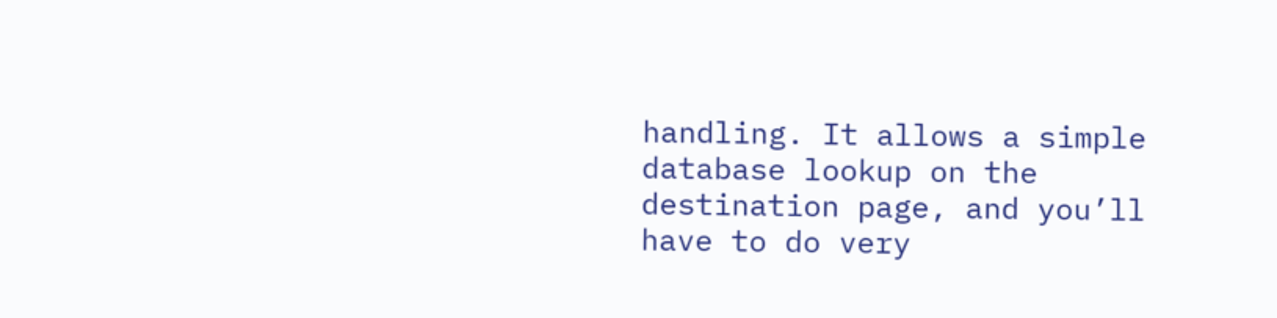handling. It allows a simple database lookup on the destination page, and you’ll have to do very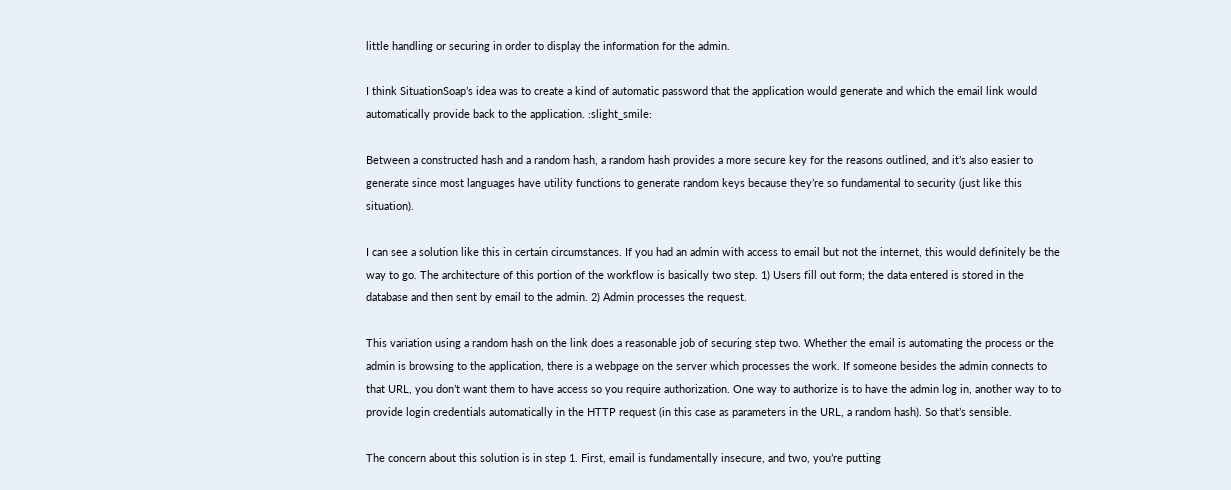little handling or securing in order to display the information for the admin.

I think SituationSoap’s idea was to create a kind of automatic password that the application would generate and which the email link would automatically provide back to the application. :slight_smile:

Between a constructed hash and a random hash, a random hash provides a more secure key for the reasons outlined, and it’s also easier to generate since most languages have utility functions to generate random keys because they’re so fundamental to security (just like this situation).

I can see a solution like this in certain circumstances. If you had an admin with access to email but not the internet, this would definitely be the way to go. The architecture of this portion of the workflow is basically two step. 1) Users fill out form; the data entered is stored in the database and then sent by email to the admin. 2) Admin processes the request.

This variation using a random hash on the link does a reasonable job of securing step two. Whether the email is automating the process or the admin is browsing to the application, there is a webpage on the server which processes the work. If someone besides the admin connects to that URL, you don’t want them to have access so you require authorization. One way to authorize is to have the admin log in, another way to to provide login credentials automatically in the HTTP request (in this case as parameters in the URL, a random hash). So that’s sensible.

The concern about this solution is in step 1. First, email is fundamentally insecure, and two, you’re putting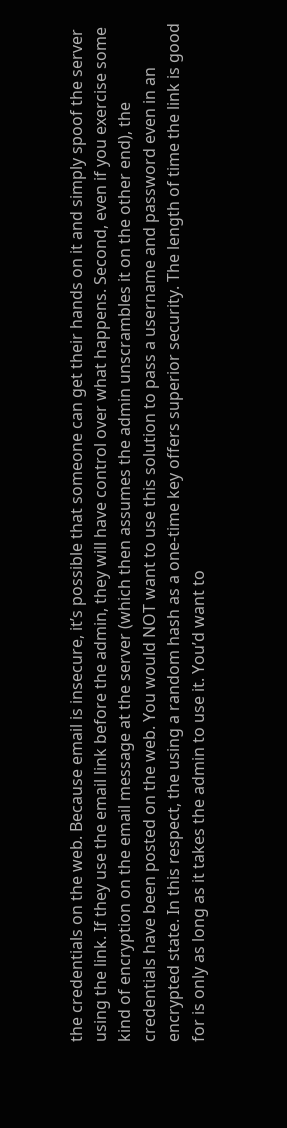the credentials on the web. Because email is insecure, it’s possible that someone can get their hands on it and simply spoof the server using the link. If they use the email link before the admin, they will have control over what happens. Second, even if you exercise some kind of encryption on the email message at the server (which then assumes the admin unscrambles it on the other end), the credentials have been posted on the web. You would NOT want to use this solution to pass a username and password even in an encrypted state. In this respect, the using a random hash as a one-time key offers superior security. The length of time the link is good for is only as long as it takes the admin to use it. You’d want to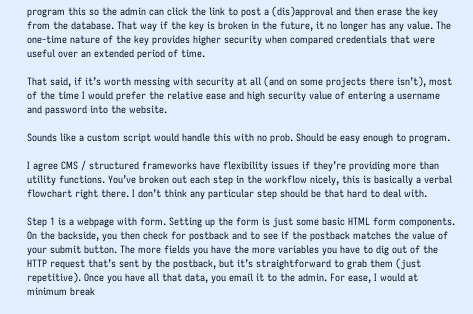program this so the admin can click the link to post a (dis)approval and then erase the key from the database. That way if the key is broken in the future, it no longer has any value. The one-time nature of the key provides higher security when compared credentials that were useful over an extended period of time.

That said, if it’s worth messing with security at all (and on some projects there isn’t), most of the time I would prefer the relative ease and high security value of entering a username and password into the website.

Sounds like a custom script would handle this with no prob. Should be easy enough to program.

I agree CMS / structured frameworks have flexibility issues if they’re providing more than utility functions. You’ve broken out each step in the workflow nicely, this is basically a verbal flowchart right there. I don’t think any particular step should be that hard to deal with.

Step 1 is a webpage with form. Setting up the form is just some basic HTML form components. On the backside, you then check for postback and to see if the postback matches the value of your submit button. The more fields you have the more variables you have to dig out of the HTTP request that’s sent by the postback, but it’s straightforward to grab them (just repetitive). Once you have all that data, you email it to the admin. For ease, I would at minimum break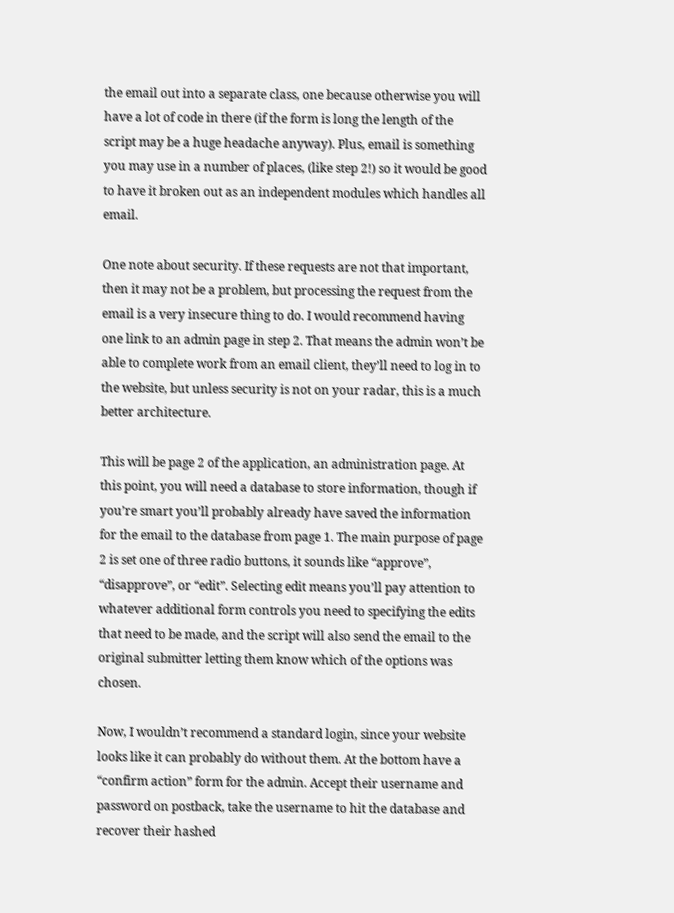the email out into a separate class, one because otherwise you will have a lot of code in there (if the form is long the length of the script may be a huge headache anyway). Plus, email is something you may use in a number of places, (like step 2!) so it would be good to have it broken out as an independent modules which handles all email.

One note about security. If these requests are not that important, then it may not be a problem, but processing the request from the email is a very insecure thing to do. I would recommend having one link to an admin page in step 2. That means the admin won’t be able to complete work from an email client, they’ll need to log in to the website, but unless security is not on your radar, this is a much better architecture.

This will be page 2 of the application, an administration page. At this point, you will need a database to store information, though if you’re smart you’ll probably already have saved the information for the email to the database from page 1. The main purpose of page 2 is set one of three radio buttons, it sounds like “approve”, “disapprove”, or “edit”. Selecting edit means you’ll pay attention to whatever additional form controls you need to specifying the edits that need to be made, and the script will also send the email to the original submitter letting them know which of the options was chosen.

Now, I wouldn’t recommend a standard login, since your website looks like it can probably do without them. At the bottom have a “confirm action” form for the admin. Accept their username and password on postback, take the username to hit the database and recover their hashed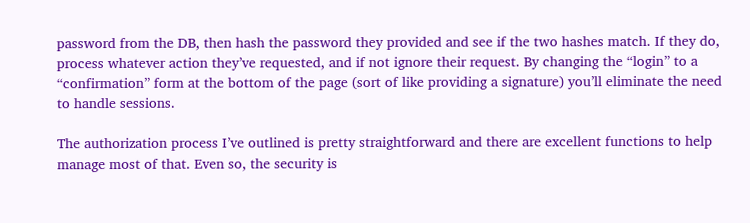password from the DB, then hash the password they provided and see if the two hashes match. If they do, process whatever action they’ve requested, and if not ignore their request. By changing the “login” to a “confirmation” form at the bottom of the page (sort of like providing a signature) you’ll eliminate the need to handle sessions.

The authorization process I’ve outlined is pretty straightforward and there are excellent functions to help manage most of that. Even so, the security is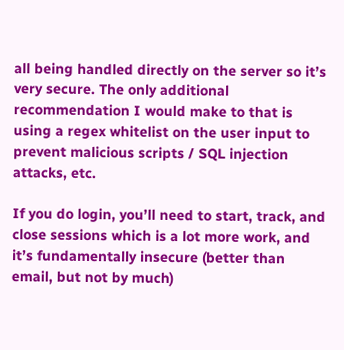all being handled directly on the server so it’s very secure. The only additional recommendation I would make to that is using a regex whitelist on the user input to prevent malicious scripts / SQL injection attacks, etc.

If you do login, you’ll need to start, track, and close sessions which is a lot more work, and it’s fundamentally insecure (better than email, but not by much)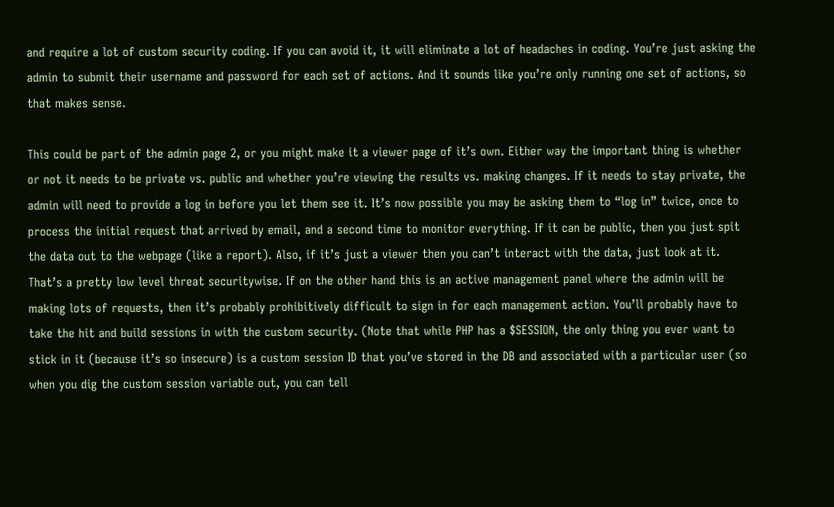and require a lot of custom security coding. If you can avoid it, it will eliminate a lot of headaches in coding. You’re just asking the admin to submit their username and password for each set of actions. And it sounds like you’re only running one set of actions, so that makes sense.

This could be part of the admin page 2, or you might make it a viewer page of it’s own. Either way the important thing is whether or not it needs to be private vs. public and whether you’re viewing the results vs. making changes. If it needs to stay private, the admin will need to provide a log in before you let them see it. It’s now possible you may be asking them to “log in” twice, once to process the initial request that arrived by email, and a second time to monitor everything. If it can be public, then you just spit the data out to the webpage (like a report). Also, if it’s just a viewer then you can’t interact with the data, just look at it. That’s a pretty low level threat securitywise. If on the other hand this is an active management panel where the admin will be making lots of requests, then it’s probably prohibitively difficult to sign in for each management action. You’ll probably have to take the hit and build sessions in with the custom security. (Note that while PHP has a $SESSION, the only thing you ever want to stick in it (because it’s so insecure) is a custom session ID that you’ve stored in the DB and associated with a particular user (so when you dig the custom session variable out, you can tell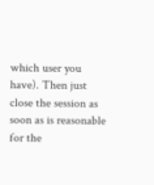which user you have). Then just close the session as soon as is reasonable for the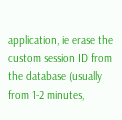application, ie erase the custom session ID from the database (usually from 1-2 minutes,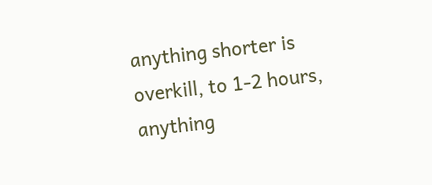anything shorter is overkill, to 1-2 hours, anything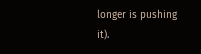longer is pushing it).